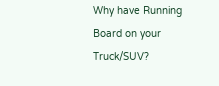Why have Running Board on your Truck/SUV?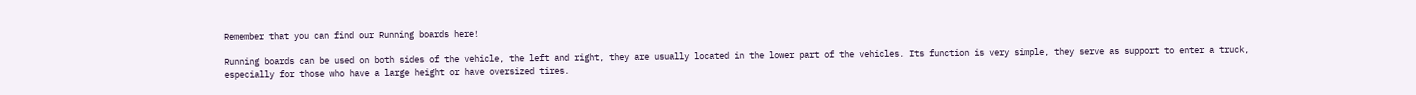Remember that you can find our Running boards here!

Running boards can be used on both sides of the vehicle, the left and right, they are usually located in the lower part of the vehicles. Its function is very simple, they serve as support to enter a truck, especially for those who have a large height or have oversized tires.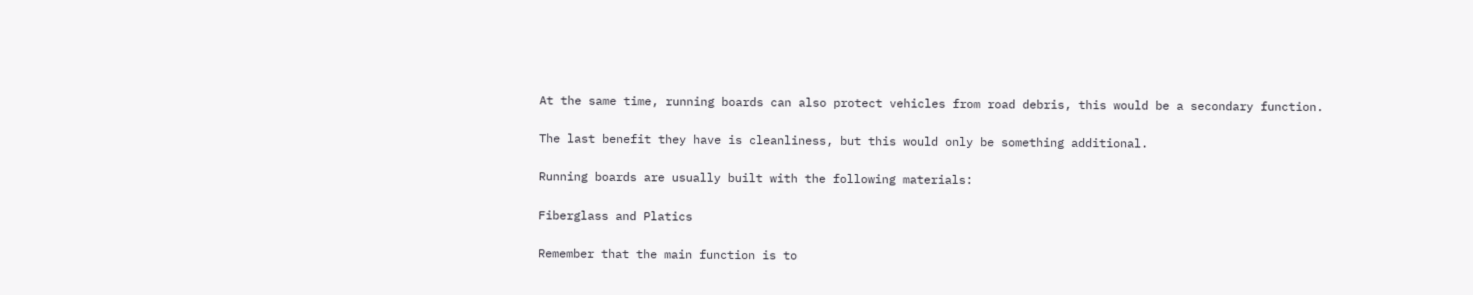At the same time, running boards can also protect vehicles from road debris, this would be a secondary function.

The last benefit they have is cleanliness, but this would only be something additional.

Running boards are usually built with the following materials:

Fiberglass and Platics

Remember that the main function is to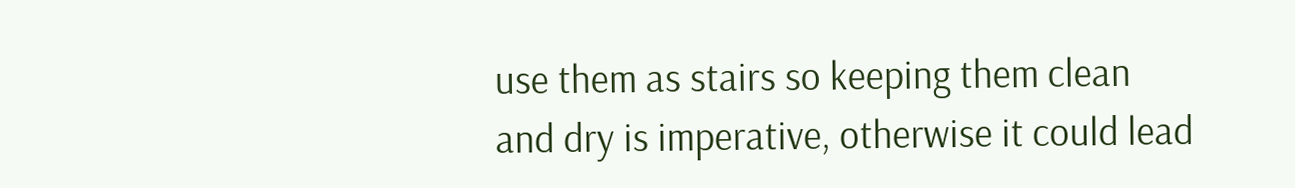use them as stairs so keeping them clean and dry is imperative, otherwise it could lead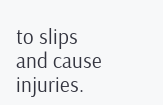to slips and cause injuries.